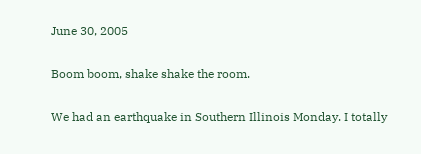June 30, 2005

Boom boom, shake shake the room.

We had an earthquake in Southern Illinois Monday. I totally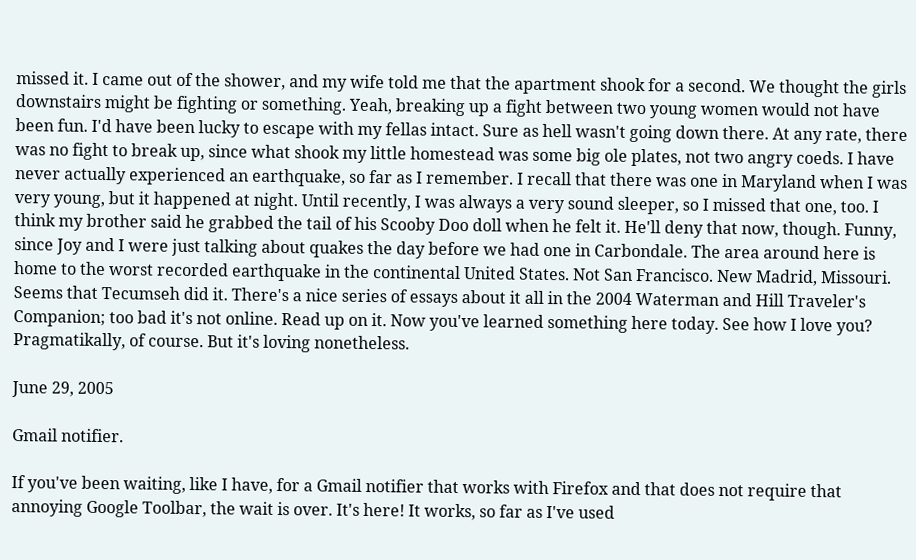missed it. I came out of the shower, and my wife told me that the apartment shook for a second. We thought the girls downstairs might be fighting or something. Yeah, breaking up a fight between two young women would not have been fun. I'd have been lucky to escape with my fellas intact. Sure as hell wasn't going down there. At any rate, there was no fight to break up, since what shook my little homestead was some big ole plates, not two angry coeds. I have never actually experienced an earthquake, so far as I remember. I recall that there was one in Maryland when I was very young, but it happened at night. Until recently, I was always a very sound sleeper, so I missed that one, too. I think my brother said he grabbed the tail of his Scooby Doo doll when he felt it. He'll deny that now, though. Funny, since Joy and I were just talking about quakes the day before we had one in Carbondale. The area around here is home to the worst recorded earthquake in the continental United States. Not San Francisco. New Madrid, Missouri. Seems that Tecumseh did it. There's a nice series of essays about it all in the 2004 Waterman and Hill Traveler's Companion; too bad it's not online. Read up on it. Now you've learned something here today. See how I love you? Pragmatikally, of course. But it's loving nonetheless.

June 29, 2005

Gmail notifier.

If you've been waiting, like I have, for a Gmail notifier that works with Firefox and that does not require that annoying Google Toolbar, the wait is over. It's here! It works, so far as I've used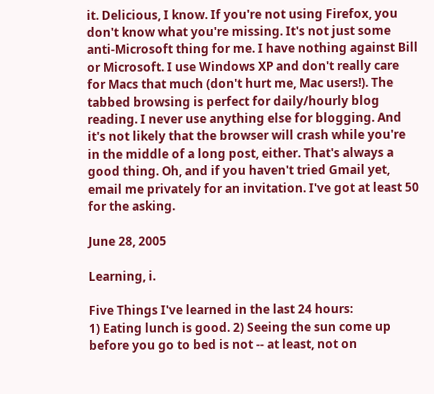it. Delicious, I know. If you're not using Firefox, you don't know what you're missing. It's not just some anti-Microsoft thing for me. I have nothing against Bill or Microsoft. I use Windows XP and don't really care for Macs that much (don't hurt me, Mac users!). The tabbed browsing is perfect for daily/hourly blog reading. I never use anything else for blogging. And it's not likely that the browser will crash while you're in the middle of a long post, either. That's always a good thing. Oh, and if you haven't tried Gmail yet, email me privately for an invitation. I've got at least 50 for the asking.

June 28, 2005

Learning, i.

Five Things I've learned in the last 24 hours:
1) Eating lunch is good. 2) Seeing the sun come up before you go to bed is not -- at least, not on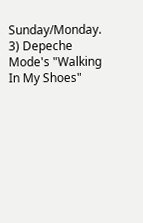Sunday/Monday. 3) Depeche Mode's "Walking In My Shoes"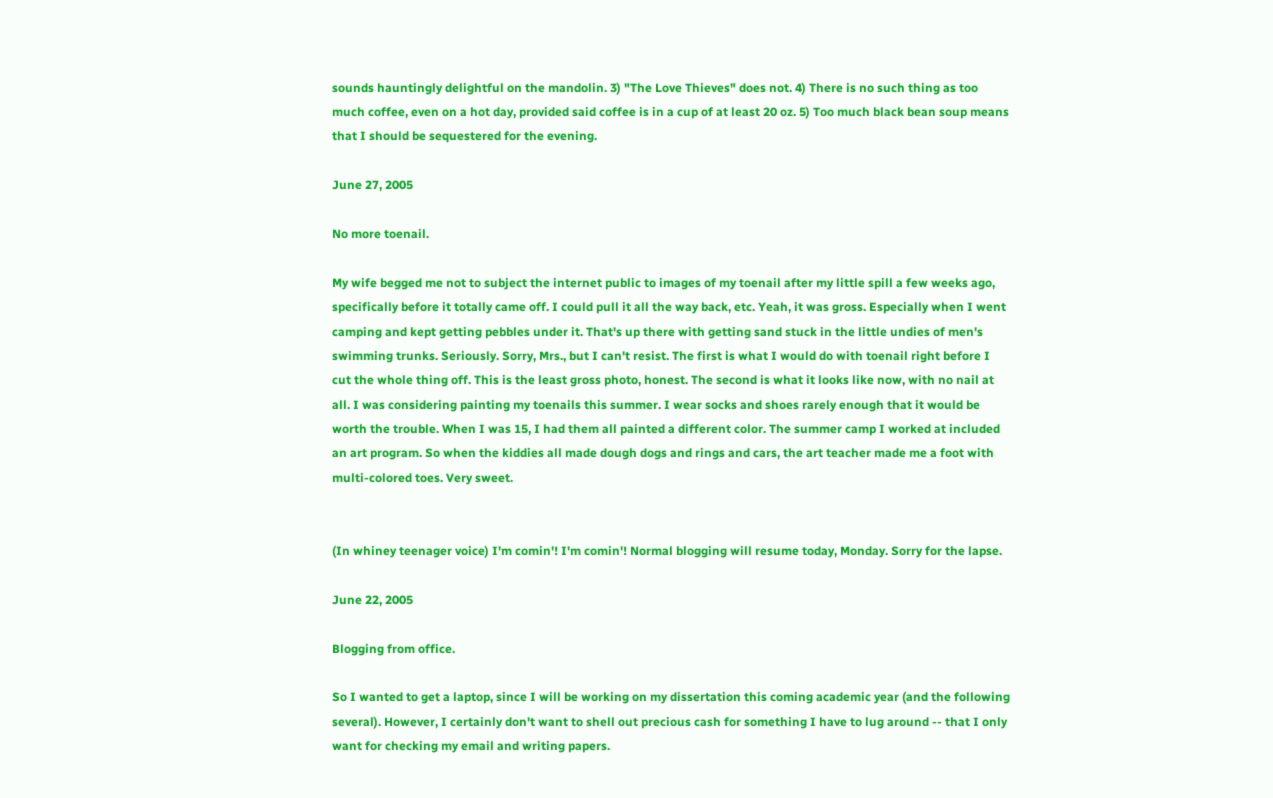sounds hauntingly delightful on the mandolin. 3) "The Love Thieves" does not. 4) There is no such thing as too much coffee, even on a hot day, provided said coffee is in a cup of at least 20 oz. 5) Too much black bean soup means that I should be sequestered for the evening.

June 27, 2005

No more toenail.

My wife begged me not to subject the internet public to images of my toenail after my little spill a few weeks ago, specifically before it totally came off. I could pull it all the way back, etc. Yeah, it was gross. Especially when I went camping and kept getting pebbles under it. That's up there with getting sand stuck in the little undies of men's swimming trunks. Seriously. Sorry, Mrs., but I can't resist. The first is what I would do with toenail right before I cut the whole thing off. This is the least gross photo, honest. The second is what it looks like now, with no nail at all. I was considering painting my toenails this summer. I wear socks and shoes rarely enough that it would be worth the trouble. When I was 15, I had them all painted a different color. The summer camp I worked at included an art program. So when the kiddies all made dough dogs and rings and cars, the art teacher made me a foot with multi-colored toes. Very sweet.


(In whiney teenager voice) I'm comin'! I'm comin'! Normal blogging will resume today, Monday. Sorry for the lapse.

June 22, 2005

Blogging from office.

So I wanted to get a laptop, since I will be working on my dissertation this coming academic year (and the following several). However, I certainly don't want to shell out precious cash for something I have to lug around -- that I only want for checking my email and writing papers.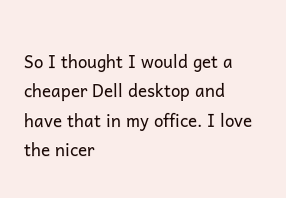So I thought I would get a cheaper Dell desktop and have that in my office. I love the nicer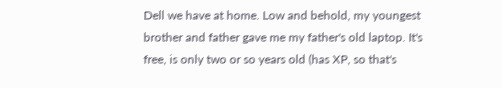Dell we have at home. Low and behold, my youngest brother and father gave me my father's old laptop. It's free, is only two or so years old (has XP, so that's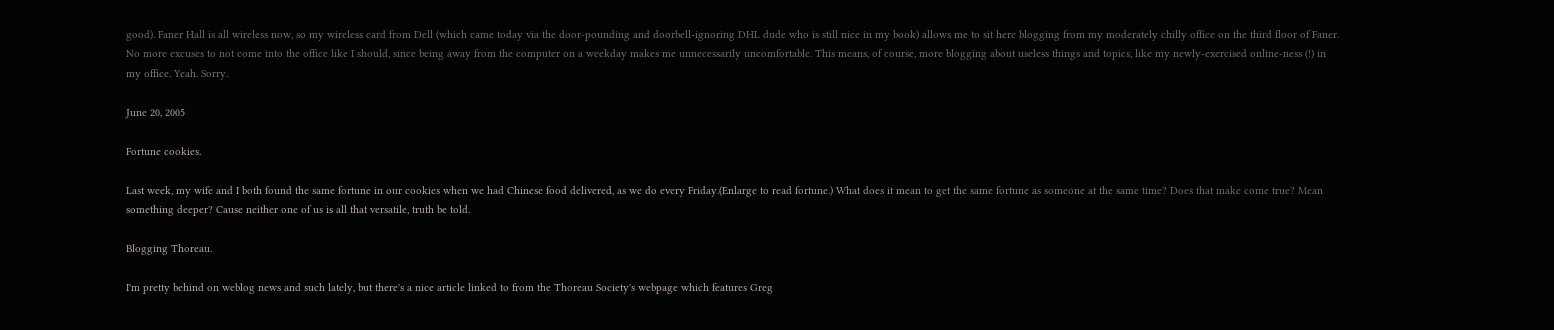good). Faner Hall is all wireless now, so my wireless card from Dell (which came today via the door-pounding and doorbell-ignoring DHL dude who is still nice in my book) allows me to sit here blogging from my moderately chilly office on the third floor of Faner. No more excuses to not come into the office like I should, since being away from the computer on a weekday makes me unnecessarily uncomfortable. This means, of course, more blogging about useless things and topics, like my newly-exercised online-ness (!) in my office. Yeah. Sorry.

June 20, 2005

Fortune cookies.

Last week, my wife and I both found the same fortune in our cookies when we had Chinese food delivered, as we do every Friday.(Enlarge to read fortune.) What does it mean to get the same fortune as someone at the same time? Does that make come true? Mean something deeper? Cause neither one of us is all that versatile, truth be told.

Blogging Thoreau.

I'm pretty behind on weblog news and such lately, but there's a nice article linked to from the Thoreau Society's webpage which features Greg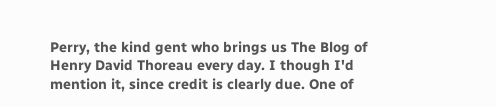Perry, the kind gent who brings us The Blog of Henry David Thoreau every day. I though I'd mention it, since credit is clearly due. One of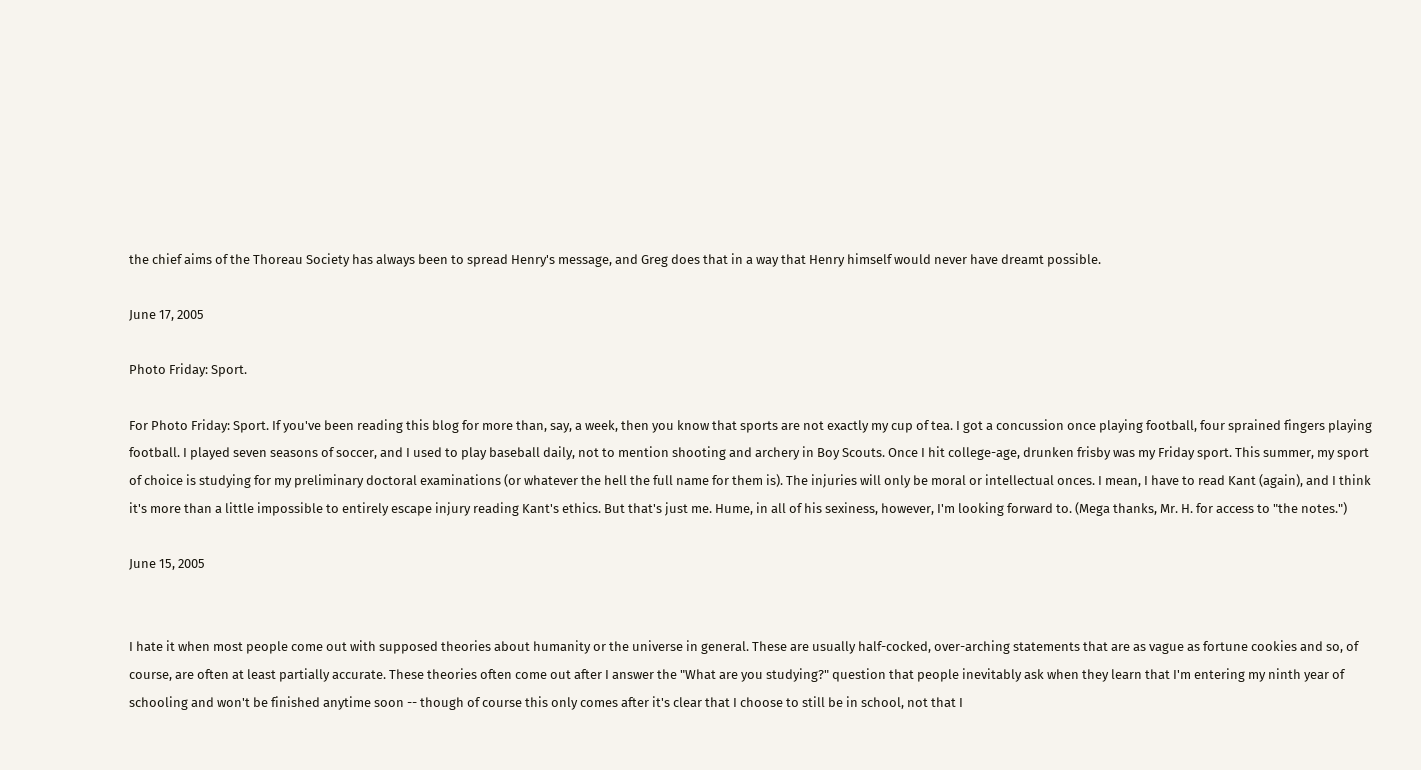the chief aims of the Thoreau Society has always been to spread Henry's message, and Greg does that in a way that Henry himself would never have dreamt possible.

June 17, 2005

Photo Friday: Sport.

For Photo Friday: Sport. If you've been reading this blog for more than, say, a week, then you know that sports are not exactly my cup of tea. I got a concussion once playing football, four sprained fingers playing football. I played seven seasons of soccer, and I used to play baseball daily, not to mention shooting and archery in Boy Scouts. Once I hit college-age, drunken frisby was my Friday sport. This summer, my sport of choice is studying for my preliminary doctoral examinations (or whatever the hell the full name for them is). The injuries will only be moral or intellectual onces. I mean, I have to read Kant (again), and I think it's more than a little impossible to entirely escape injury reading Kant's ethics. But that's just me. Hume, in all of his sexiness, however, I'm looking forward to. (Mega thanks, Mr. H. for access to "the notes.")

June 15, 2005


I hate it when most people come out with supposed theories about humanity or the universe in general. These are usually half-cocked, over-arching statements that are as vague as fortune cookies and so, of course, are often at least partially accurate. These theories often come out after I answer the "What are you studying?" question that people inevitably ask when they learn that I'm entering my ninth year of schooling and won't be finished anytime soon -- though of course this only comes after it's clear that I choose to still be in school, not that I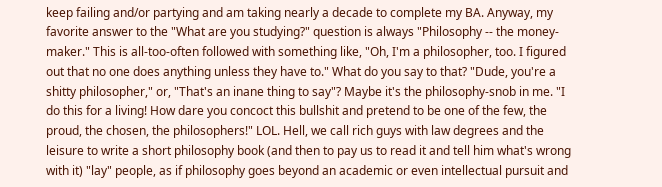keep failing and/or partying and am taking nearly a decade to complete my BA. Anyway, my favorite answer to the "What are you studying?" question is always "Philosophy -- the money-maker." This is all-too-often followed with something like, "Oh, I'm a philosopher, too. I figured out that no one does anything unless they have to." What do you say to that? "Dude, you're a shitty philosopher," or, "That's an inane thing to say"? Maybe it's the philosophy-snob in me. "I do this for a living! How dare you concoct this bullshit and pretend to be one of the few, the proud, the chosen, the philosophers!" LOL. Hell, we call rich guys with law degrees and the leisure to write a short philosophy book (and then to pay us to read it and tell him what's wrong with it) "lay" people, as if philosophy goes beyond an academic or even intellectual pursuit and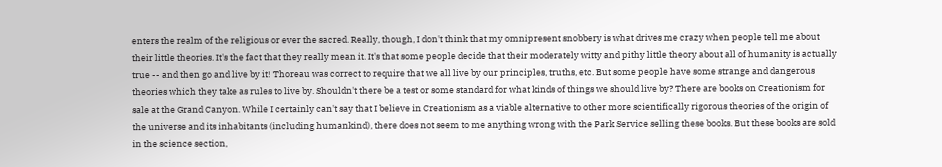enters the realm of the religious or ever the sacred. Really, though, I don't think that my omnipresent snobbery is what drives me crazy when people tell me about their little theories. It's the fact that they really mean it. It's that some people decide that their moderately witty and pithy little theory about all of humanity is actually true -- and then go and live by it! Thoreau was correct to require that we all live by our principles, truths, etc. But some people have some strange and dangerous theories which they take as rules to live by. Shouldn't there be a test or some standard for what kinds of things we should live by? There are books on Creationism for sale at the Grand Canyon. While I certainly can't say that I believe in Creationism as a viable alternative to other more scientifically rigorous theories of the origin of the universe and its inhabitants (including humankind), there does not seem to me anything wrong with the Park Service selling these books. But these books are sold in the science section,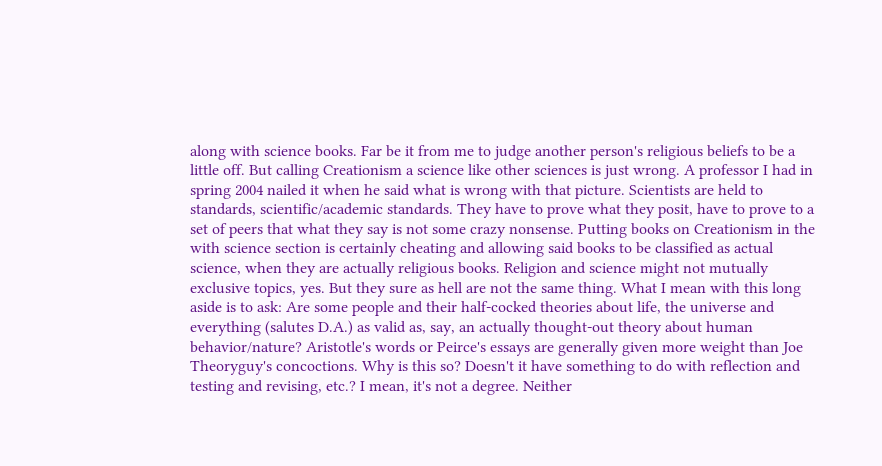along with science books. Far be it from me to judge another person's religious beliefs to be a little off. But calling Creationism a science like other sciences is just wrong. A professor I had in spring 2004 nailed it when he said what is wrong with that picture. Scientists are held to standards, scientific/academic standards. They have to prove what they posit, have to prove to a set of peers that what they say is not some crazy nonsense. Putting books on Creationism in the with science section is certainly cheating and allowing said books to be classified as actual science, when they are actually religious books. Religion and science might not mutually exclusive topics, yes. But they sure as hell are not the same thing. What I mean with this long aside is to ask: Are some people and their half-cocked theories about life, the universe and everything (salutes D.A.) as valid as, say, an actually thought-out theory about human behavior/nature? Aristotle's words or Peirce's essays are generally given more weight than Joe Theoryguy's concoctions. Why is this so? Doesn't it have something to do with reflection and testing and revising, etc.? I mean, it's not a degree. Neither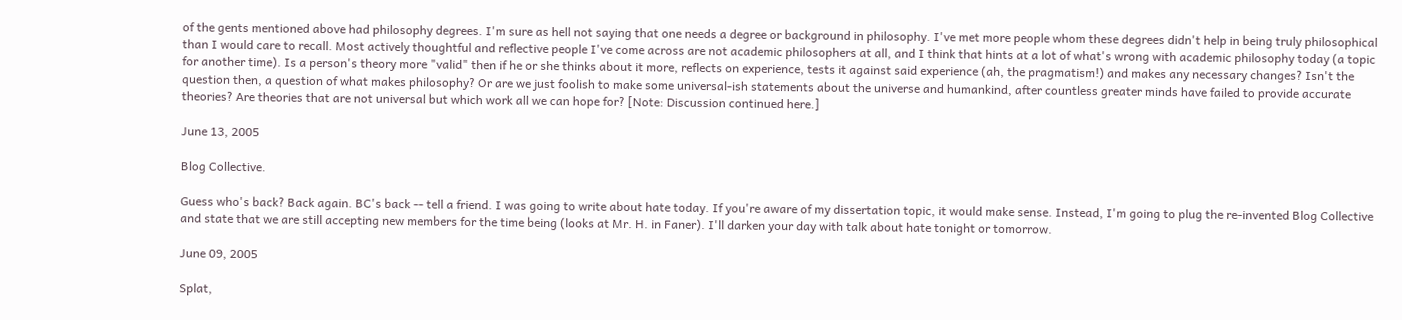of the gents mentioned above had philosophy degrees. I'm sure as hell not saying that one needs a degree or background in philosophy. I've met more people whom these degrees didn't help in being truly philosophical than I would care to recall. Most actively thoughtful and reflective people I've come across are not academic philosophers at all, and I think that hints at a lot of what's wrong with academic philosophy today (a topic for another time). Is a person's theory more "valid" then if he or she thinks about it more, reflects on experience, tests it against said experience (ah, the pragmatism!) and makes any necessary changes? Isn't the question then, a question of what makes philosophy? Or are we just foolish to make some universal-ish statements about the universe and humankind, after countless greater minds have failed to provide accurate theories? Are theories that are not universal but which work all we can hope for? [Note: Discussion continued here.]

June 13, 2005

Blog Collective.

Guess who's back? Back again. BC's back -- tell a friend. I was going to write about hate today. If you're aware of my dissertation topic, it would make sense. Instead, I'm going to plug the re-invented Blog Collective and state that we are still accepting new members for the time being (looks at Mr. H. in Faner). I'll darken your day with talk about hate tonight or tomorrow.

June 09, 2005

Splat,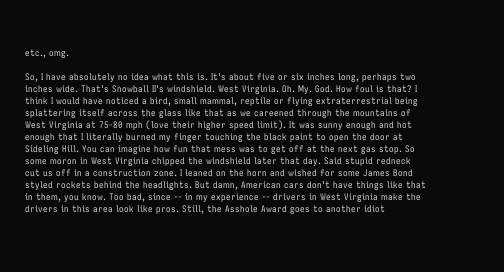etc., omg.

So, I have absolutely no idea what this is. It's about five or six inches long, perhaps two inches wide. That's Snowball II's windshield. West Virginia. Oh. My. God. How foul is that? I think I would have noticed a bird, small mammal, reptile or flying extraterrestrial being splattering itself across the glass like that as we careened through the mountains of West Virginia at 75-80 mph (love their higher speed limit). It was sunny enough and hot enough that I literally burned my finger touching the black paint to open the door at Sideling Hill. You can imagine how fun that mess was to get off at the next gas stop. So some moron in West Virginia chipped the windshield later that day. Said stupid redneck cut us off in a construction zone. I leaned on the horn and wished for some James Bond styled rockets behind the headlights. But damn, American cars don't have things like that in them, you know. Too bad, since -- in my experience -- drivers in West Virginia make the drivers in this area look like pros. Still, the Asshole Award goes to another idiot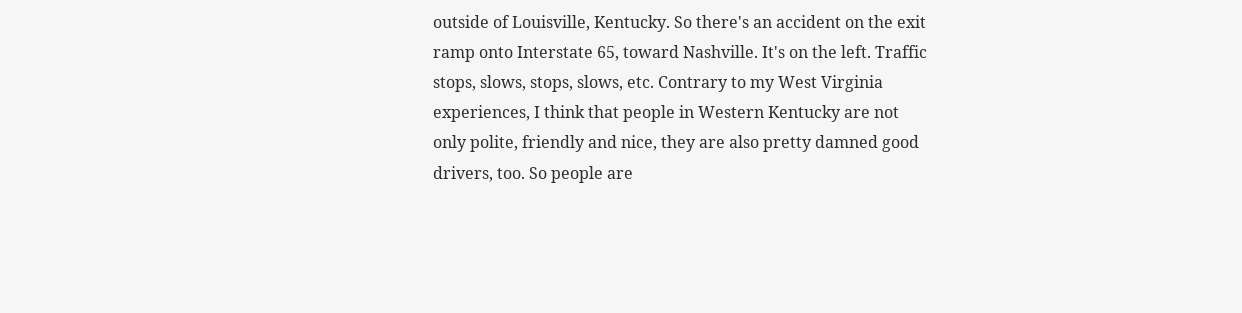outside of Louisville, Kentucky. So there's an accident on the exit ramp onto Interstate 65, toward Nashville. It's on the left. Traffic stops, slows, stops, slows, etc. Contrary to my West Virginia experiences, I think that people in Western Kentucky are not only polite, friendly and nice, they are also pretty damned good drivers, too. So people are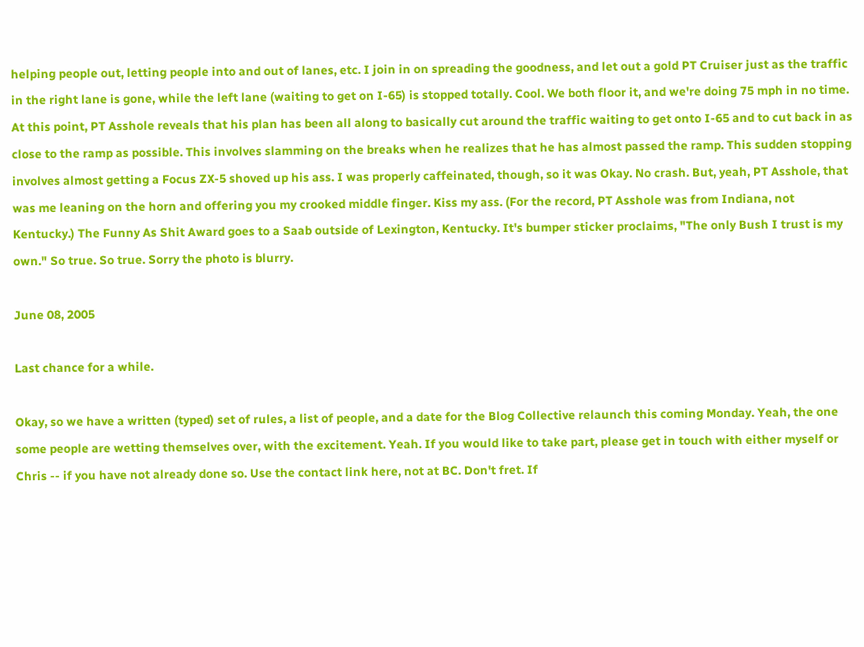helping people out, letting people into and out of lanes, etc. I join in on spreading the goodness, and let out a gold PT Cruiser just as the traffic in the right lane is gone, while the left lane (waiting to get on I-65) is stopped totally. Cool. We both floor it, and we're doing 75 mph in no time. At this point, PT Asshole reveals that his plan has been all along to basically cut around the traffic waiting to get onto I-65 and to cut back in as close to the ramp as possible. This involves slamming on the breaks when he realizes that he has almost passed the ramp. This sudden stopping involves almost getting a Focus ZX-5 shoved up his ass. I was properly caffeinated, though, so it was Okay. No crash. But, yeah, PT Asshole, that was me leaning on the horn and offering you my crooked middle finger. Kiss my ass. (For the record, PT Asshole was from Indiana, not Kentucky.) The Funny As Shit Award goes to a Saab outside of Lexington, Kentucky. It's bumper sticker proclaims, "The only Bush I trust is my own." So true. So true. Sorry the photo is blurry.

June 08, 2005

Last chance for a while.

Okay, so we have a written (typed) set of rules, a list of people, and a date for the Blog Collective relaunch this coming Monday. Yeah, the one some people are wetting themselves over, with the excitement. Yeah. If you would like to take part, please get in touch with either myself or Chris -- if you have not already done so. Use the contact link here, not at BC. Don't fret. If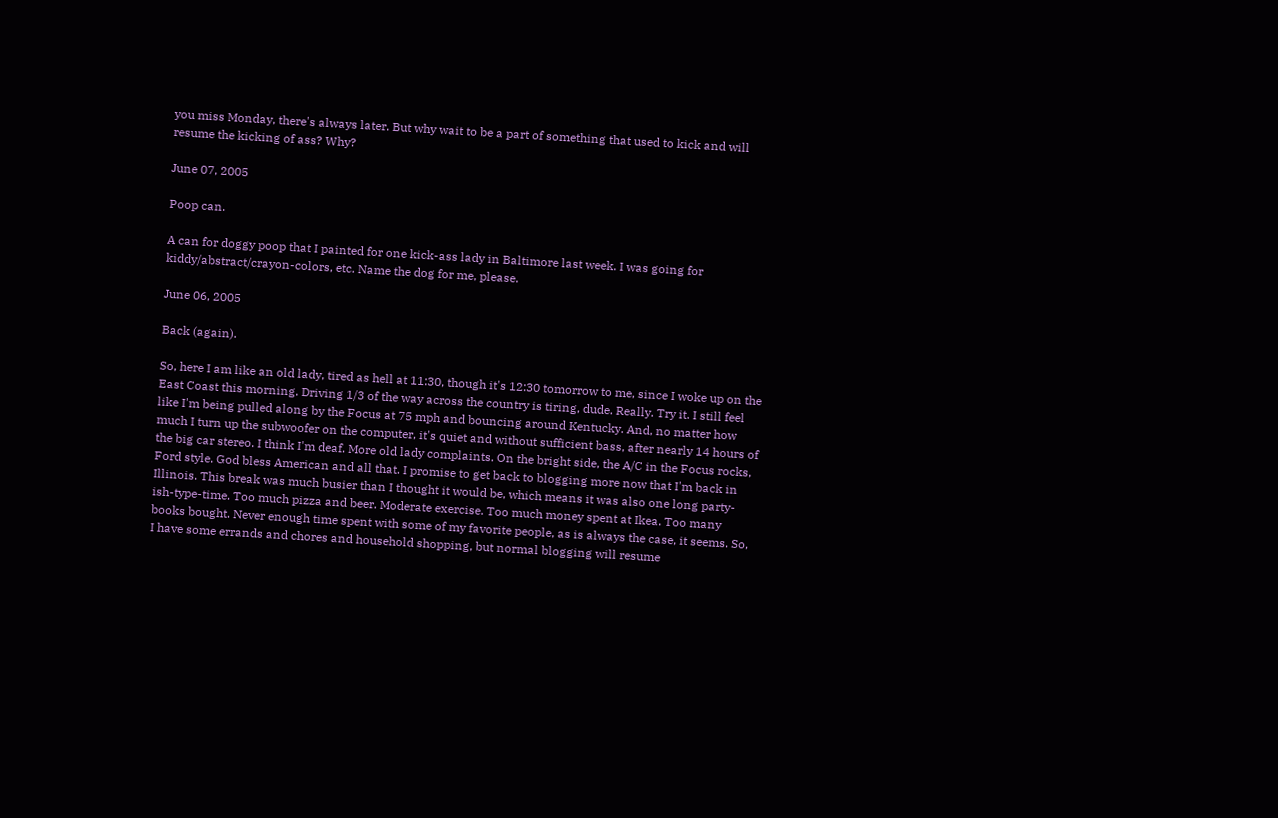you miss Monday, there's always later. But why wait to be a part of something that used to kick and will resume the kicking of ass? Why?

June 07, 2005

Poop can.

A can for doggy poop that I painted for one kick-ass lady in Baltimore last week. I was going for kiddy/abstract/crayon-colors, etc. Name the dog for me, please.

June 06, 2005

Back (again).

So, here I am like an old lady, tired as hell at 11:30, though it's 12:30 tomorrow to me, since I woke up on the East Coast this morning. Driving 1/3 of the way across the country is tiring, dude. Really. Try it. I still feel like I'm being pulled along by the Focus at 75 mph and bouncing around Kentucky. And, no matter how much I turn up the subwoofer on the computer, it's quiet and without sufficient bass, after nearly 14 hours of the big car stereo. I think I'm deaf. More old lady complaints. On the bright side, the A/C in the Focus rocks, Ford style. God bless American and all that. I promise to get back to blogging more now that I'm back in Illinois. This break was much busier than I thought it would be, which means it was also one long party-ish-type-time. Too much pizza and beer. Moderate exercise. Too much money spent at Ikea. Too many books bought. Never enough time spent with some of my favorite people, as is always the case, it seems. So, I have some errands and chores and household shopping, but normal blogging will resume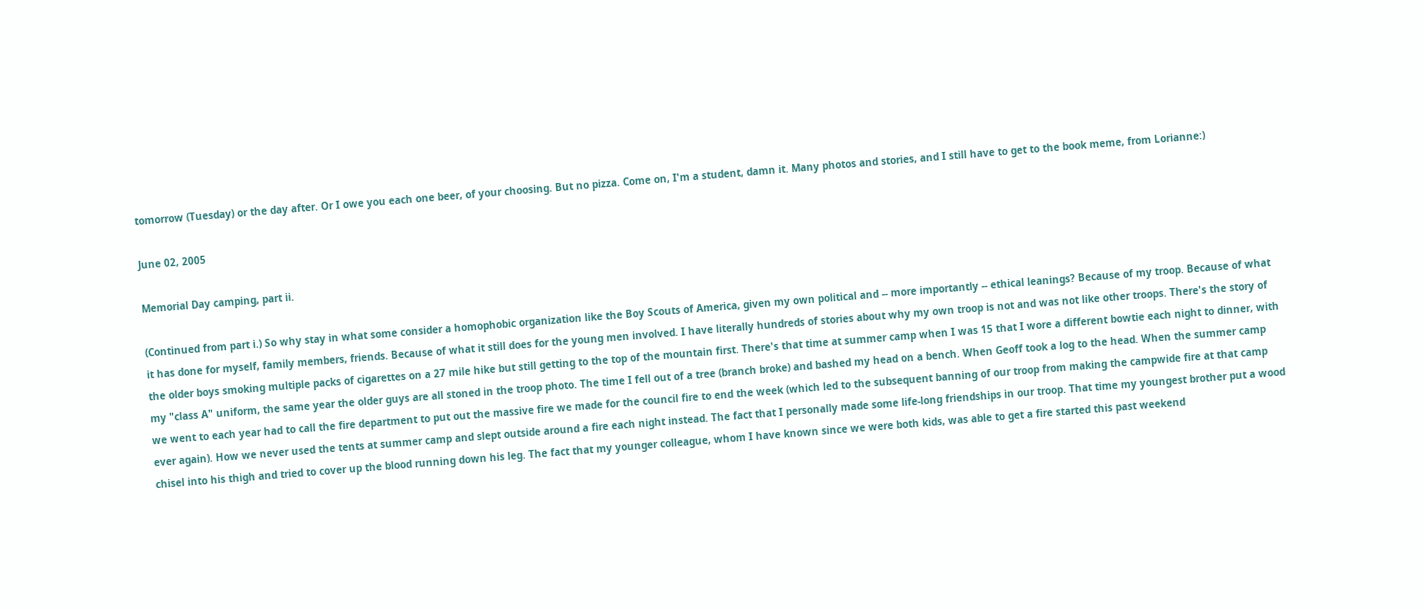tomorrow (Tuesday) or the day after. Or I owe you each one beer, of your choosing. But no pizza. Come on, I'm a student, damn it. Many photos and stories, and I still have to get to the book meme, from Lorianne:)

June 02, 2005

Memorial Day camping, part ii.

(Continued from part i.) So why stay in what some consider a homophobic organization like the Boy Scouts of America, given my own political and -- more importantly -- ethical leanings? Because of my troop. Because of what it has done for myself, family members, friends. Because of what it still does for the young men involved. I have literally hundreds of stories about why my own troop is not and was not like other troops. There's the story of the older boys smoking multiple packs of cigarettes on a 27 mile hike but still getting to the top of the mountain first. There's that time at summer camp when I was 15 that I wore a different bowtie each night to dinner, with my "class A" uniform, the same year the older guys are all stoned in the troop photo. The time I fell out of a tree (branch broke) and bashed my head on a bench. When Geoff took a log to the head. When the summer camp we went to each year had to call the fire department to put out the massive fire we made for the council fire to end the week (which led to the subsequent banning of our troop from making the campwide fire at that camp ever again). How we never used the tents at summer camp and slept outside around a fire each night instead. The fact that I personally made some life-long friendships in our troop. That time my youngest brother put a wood chisel into his thigh and tried to cover up the blood running down his leg. The fact that my younger colleague, whom I have known since we were both kids, was able to get a fire started this past weekend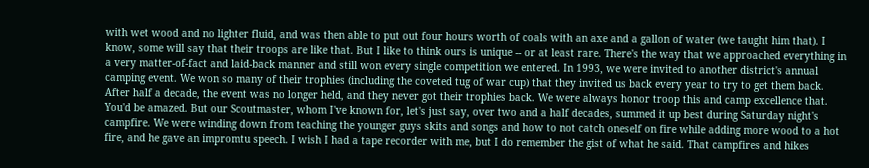with wet wood and no lighter fluid, and was then able to put out four hours worth of coals with an axe and a gallon of water (we taught him that). I know, some will say that their troops are like that. But I like to think ours is unique -- or at least rare. There's the way that we approached everything in a very matter-of-fact and laid-back manner and still won every single competition we entered. In 1993, we were invited to another district's annual camping event. We won so many of their trophies (including the coveted tug of war cup) that they invited us back every year to try to get them back. After half a decade, the event was no longer held, and they never got their trophies back. We were always honor troop this and camp excellence that. You'd be amazed. But our Scoutmaster, whom I've known for, let's just say, over two and a half decades, summed it up best during Saturday night's campfire. We were winding down from teaching the younger guys skits and songs and how to not catch oneself on fire while adding more wood to a hot fire, and he gave an impromtu speech. I wish I had a tape recorder with me, but I do remember the gist of what he said. That campfires and hikes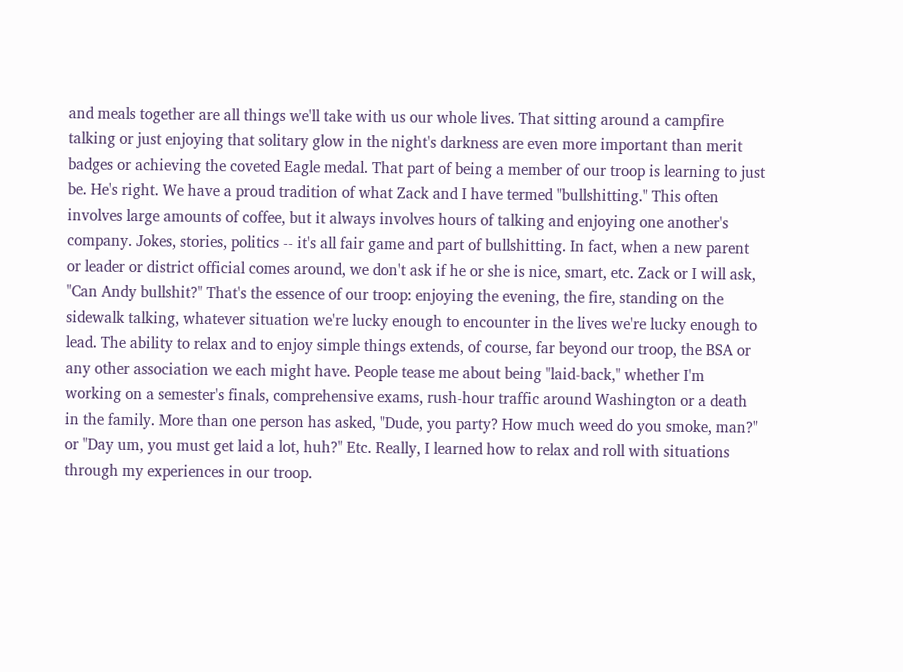and meals together are all things we'll take with us our whole lives. That sitting around a campfire talking or just enjoying that solitary glow in the night's darkness are even more important than merit badges or achieving the coveted Eagle medal. That part of being a member of our troop is learning to just be. He's right. We have a proud tradition of what Zack and I have termed "bullshitting." This often involves large amounts of coffee, but it always involves hours of talking and enjoying one another's company. Jokes, stories, politics -- it's all fair game and part of bullshitting. In fact, when a new parent or leader or district official comes around, we don't ask if he or she is nice, smart, etc. Zack or I will ask, "Can Andy bullshit?" That's the essence of our troop: enjoying the evening, the fire, standing on the sidewalk talking, whatever situation we're lucky enough to encounter in the lives we're lucky enough to lead. The ability to relax and to enjoy simple things extends, of course, far beyond our troop, the BSA or any other association we each might have. People tease me about being "laid-back," whether I'm working on a semester's finals, comprehensive exams, rush-hour traffic around Washington or a death in the family. More than one person has asked, "Dude, you party? How much weed do you smoke, man?" or "Day um, you must get laid a lot, huh?" Etc. Really, I learned how to relax and roll with situations through my experiences in our troop.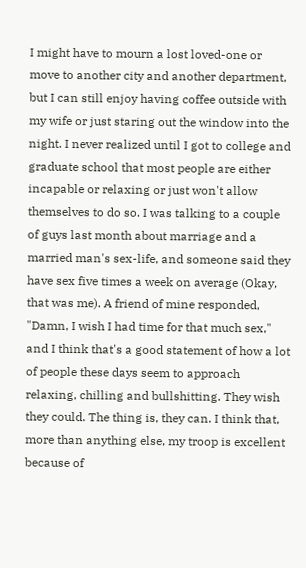I might have to mourn a lost loved-one or move to another city and another department, but I can still enjoy having coffee outside with my wife or just staring out the window into the night. I never realized until I got to college and graduate school that most people are either incapable or relaxing or just won't allow themselves to do so. I was talking to a couple of guys last month about marriage and a married man's sex-life, and someone said they have sex five times a week on average (Okay, that was me). A friend of mine responded, "Damn, I wish I had time for that much sex," and I think that's a good statement of how a lot of people these days seem to approach relaxing, chilling and bullshitting. They wish they could. The thing is, they can. I think that, more than anything else, my troop is excellent because of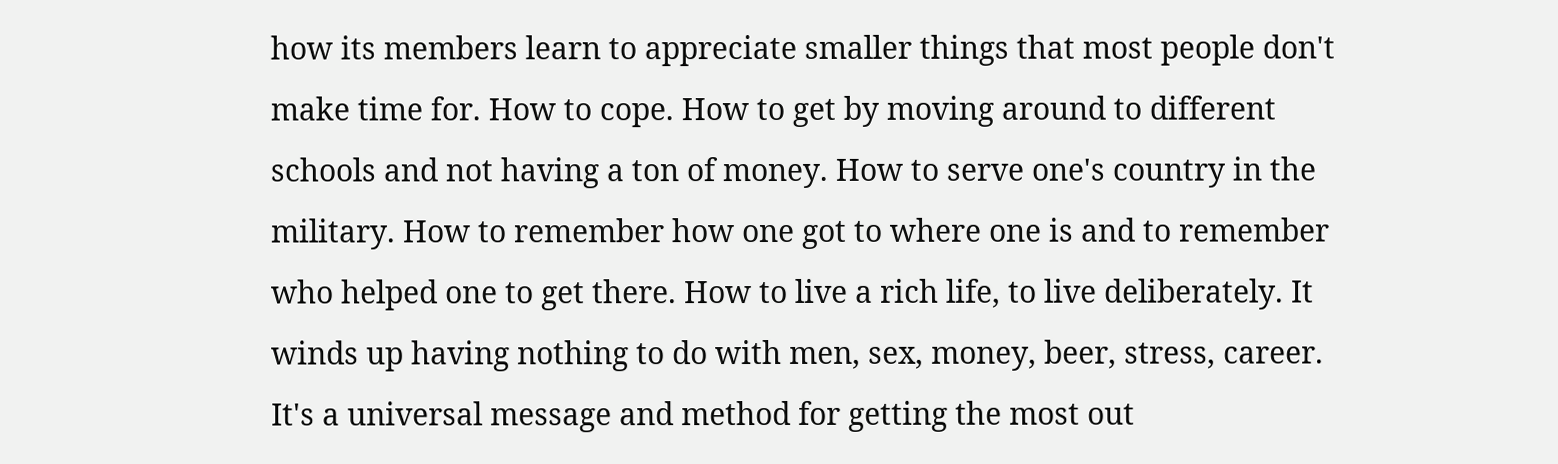how its members learn to appreciate smaller things that most people don't make time for. How to cope. How to get by moving around to different schools and not having a ton of money. How to serve one's country in the military. How to remember how one got to where one is and to remember who helped one to get there. How to live a rich life, to live deliberately. It winds up having nothing to do with men, sex, money, beer, stress, career. It's a universal message and method for getting the most out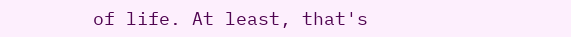of life. At least, that's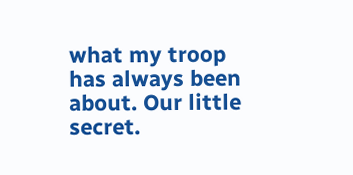what my troop has always been about. Our little secret.